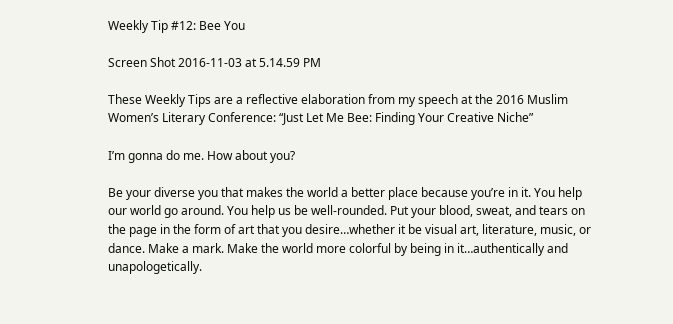Weekly Tip #12: Bee You

Screen Shot 2016-11-03 at 5.14.59 PM

These Weekly Tips are a reflective elaboration from my speech at the 2016 Muslim Women’s Literary Conference: “Just Let Me Bee: Finding Your Creative Niche”

I’m gonna do me. How about you?

Be your diverse you that makes the world a better place because you’re in it. You help our world go around. You help us be well-rounded. Put your blood, sweat, and tears on the page in the form of art that you desire…whether it be visual art, literature, music, or dance. Make a mark. Make the world more colorful by being in it…authentically and unapologetically.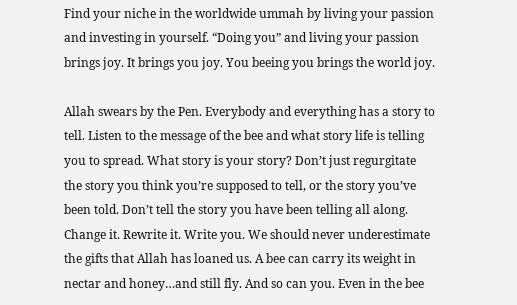Find your niche in the worldwide ummah by living your passion and investing in yourself. “Doing you” and living your passion brings joy. It brings you joy. You beeing you brings the world joy.

Allah swears by the Pen. Everybody and everything has a story to tell. Listen to the message of the bee and what story life is telling you to spread. What story is your story? Don’t just regurgitate the story you think you’re supposed to tell, or the story you’ve been told. Don’t tell the story you have been telling all along. Change it. Rewrite it. Write you. We should never underestimate the gifts that Allah has loaned us. A bee can carry its weight in nectar and honey…and still fly. And so can you. Even in the bee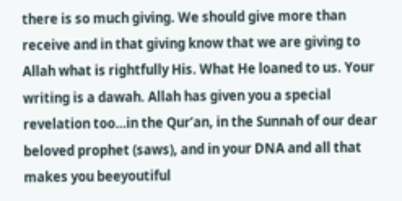there is so much giving. We should give more than receive and in that giving know that we are giving to Allah what is rightfully His. What He loaned to us. Your writing is a dawah. Allah has given you a special revelation too…in the Qur’an, in the Sunnah of our dear beloved prophet (saws), and in your DNA and all that makes you beeyoutiful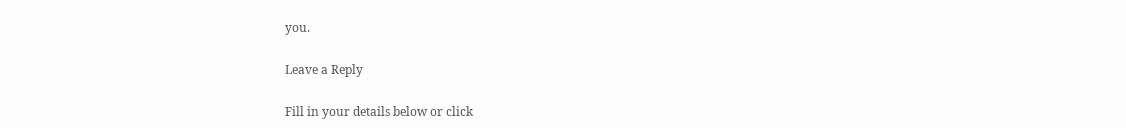you.

Leave a Reply

Fill in your details below or click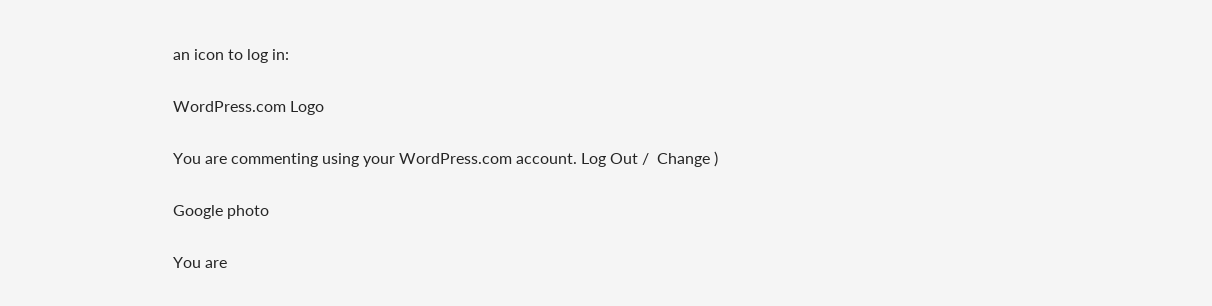an icon to log in:

WordPress.com Logo

You are commenting using your WordPress.com account. Log Out /  Change )

Google photo

You are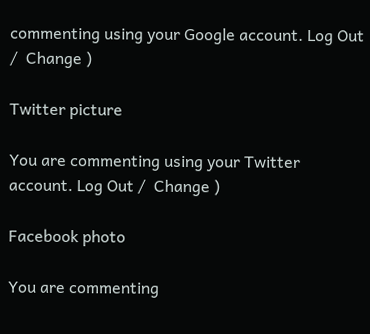commenting using your Google account. Log Out /  Change )

Twitter picture

You are commenting using your Twitter account. Log Out /  Change )

Facebook photo

You are commenting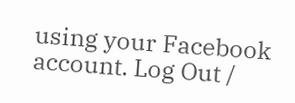using your Facebook account. Log Out /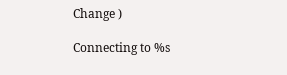Change )

Connecting to %s